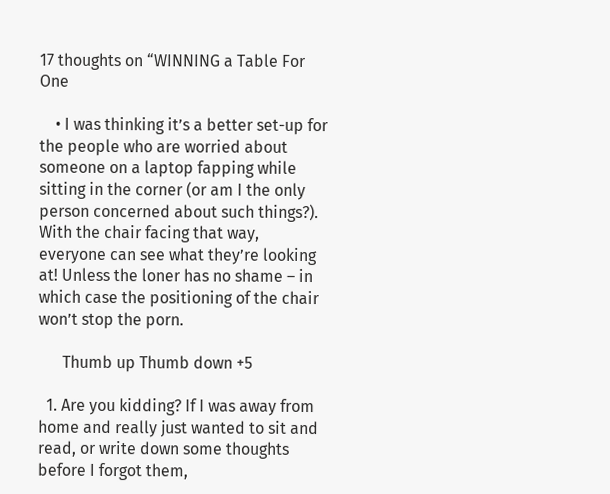17 thoughts on “WINNING a Table For One

    • I was thinking it’s a better set-up for the people who are worried about someone on a laptop fapping while sitting in the corner (or am I the only person concerned about such things?). With the chair facing that way, everyone can see what they’re looking at! Unless the loner has no shame – in which case the positioning of the chair won’t stop the porn.

      Thumb up Thumb down +5

  1. Are you kidding? If I was away from home and really just wanted to sit and read, or write down some thoughts before I forgot them,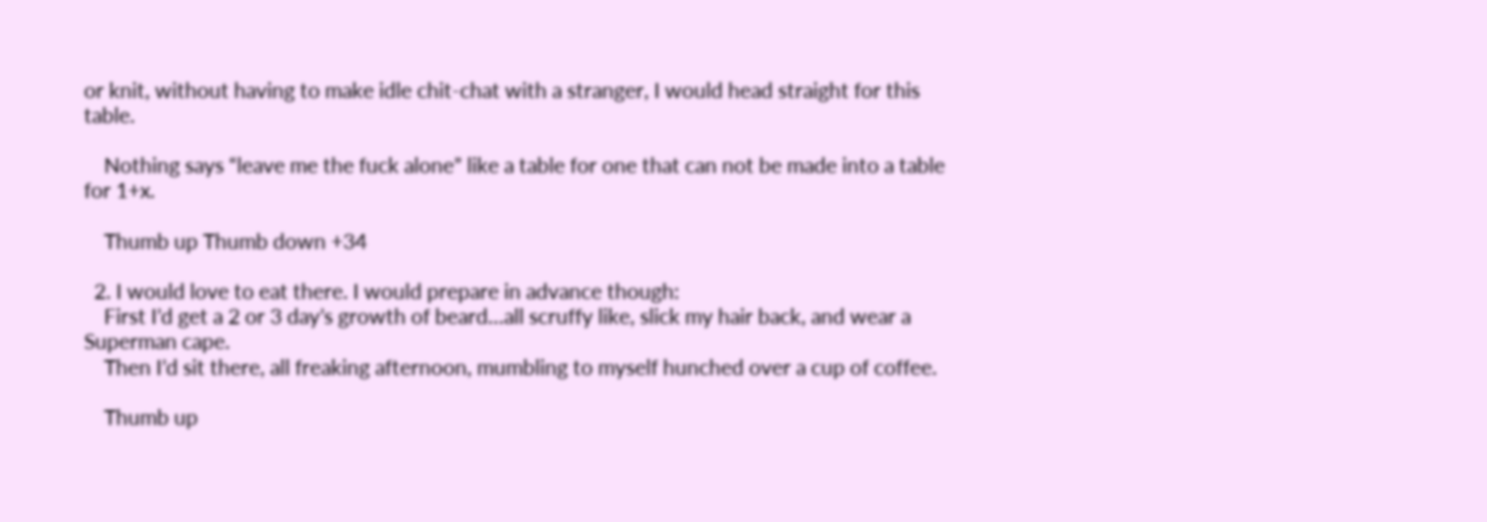or knit, without having to make idle chit-chat with a stranger, I would head straight for this table.

    Nothing says “leave me the fuck alone” like a table for one that can not be made into a table for 1+x.

    Thumb up Thumb down +34

  2. I would love to eat there. I would prepare in advance though:
    First I’d get a 2 or 3 day’s growth of beard…all scruffy like, slick my hair back, and wear a Superman cape.
    Then I’d sit there, all freaking afternoon, mumbling to myself hunched over a cup of coffee.

    Thumb up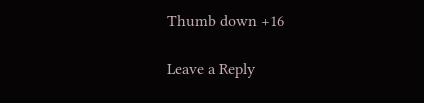Thumb down +16

Leave a Reply